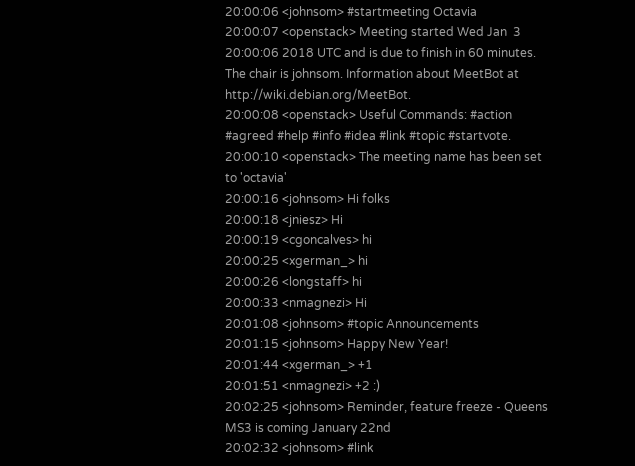20:00:06 <johnsom> #startmeeting Octavia
20:00:07 <openstack> Meeting started Wed Jan  3 20:00:06 2018 UTC and is due to finish in 60 minutes.  The chair is johnsom. Information about MeetBot at http://wiki.debian.org/MeetBot.
20:00:08 <openstack> Useful Commands: #action #agreed #help #info #idea #link #topic #startvote.
20:00:10 <openstack> The meeting name has been set to 'octavia'
20:00:16 <johnsom> Hi folks
20:00:18 <jniesz> Hi
20:00:19 <cgoncalves> hi
20:00:25 <xgerman_> hi
20:00:26 <longstaff> hi
20:00:33 <nmagnezi> Hi
20:01:08 <johnsom> #topic Announcements
20:01:15 <johnsom> Happy New Year!
20:01:44 <xgerman_> +1
20:01:51 <nmagnezi> +2 :)
20:02:25 <johnsom> Reminder, feature freeze - Queens MS3 is coming January 22nd
20:02:32 <johnsom> #link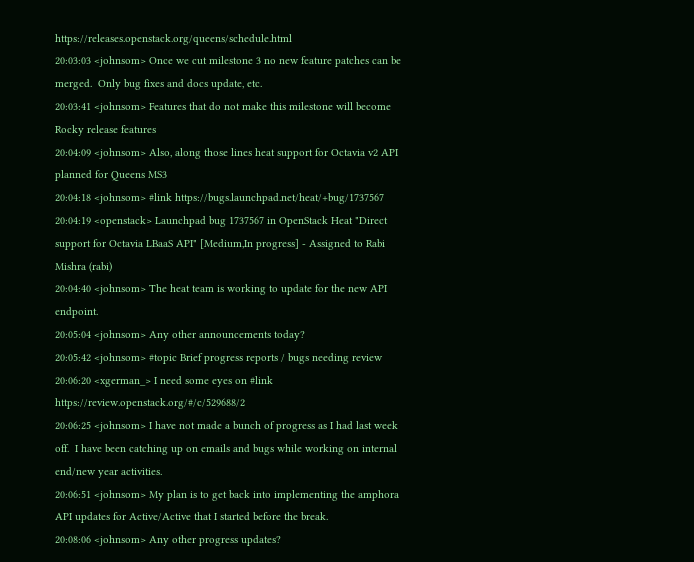https://releases.openstack.org/queens/schedule.html
20:03:03 <johnsom> Once we cut milestone 3 no new feature patches can be merged.  Only bug fixes and docs update, etc.
20:03:41 <johnsom> Features that do not make this milestone will become Rocky release features
20:04:09 <johnsom> Also, along those lines heat support for Octavia v2 API planned for Queens MS3
20:04:18 <johnsom> #link https://bugs.launchpad.net/heat/+bug/1737567
20:04:19 <openstack> Launchpad bug 1737567 in OpenStack Heat "Direct support for Octavia LBaaS API" [Medium,In progress] - Assigned to Rabi Mishra (rabi)
20:04:40 <johnsom> The heat team is working to update for the new API endpoint.
20:05:04 <johnsom> Any other announcements today?
20:05:42 <johnsom> #topic Brief progress reports / bugs needing review
20:06:20 <xgerman_> I need some eyes on #link https://review.openstack.org/#/c/529688/2
20:06:25 <johnsom> I have not made a bunch of progress as I had last week off.  I have been catching up on emails and bugs while working on internal end/new year activities.
20:06:51 <johnsom> My plan is to get back into implementing the amphora API updates for Active/Active that I started before the break.
20:08:06 <johnsom> Any other progress updates?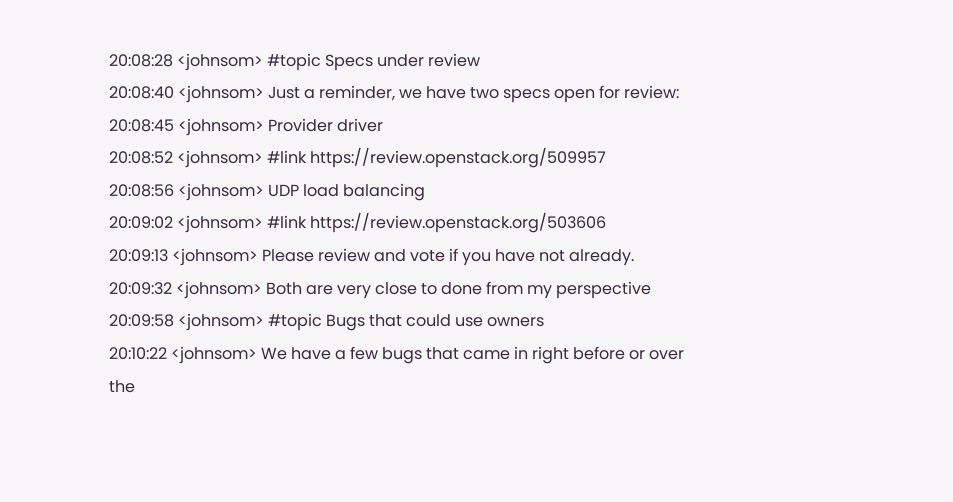20:08:28 <johnsom> #topic Specs under review
20:08:40 <johnsom> Just a reminder, we have two specs open for review:
20:08:45 <johnsom> Provider driver
20:08:52 <johnsom> #link https://review.openstack.org/509957
20:08:56 <johnsom> UDP load balancing
20:09:02 <johnsom> #link https://review.openstack.org/503606
20:09:13 <johnsom> Please review and vote if you have not already.
20:09:32 <johnsom> Both are very close to done from my perspective
20:09:58 <johnsom> #topic Bugs that could use owners
20:10:22 <johnsom> We have a few bugs that came in right before or over the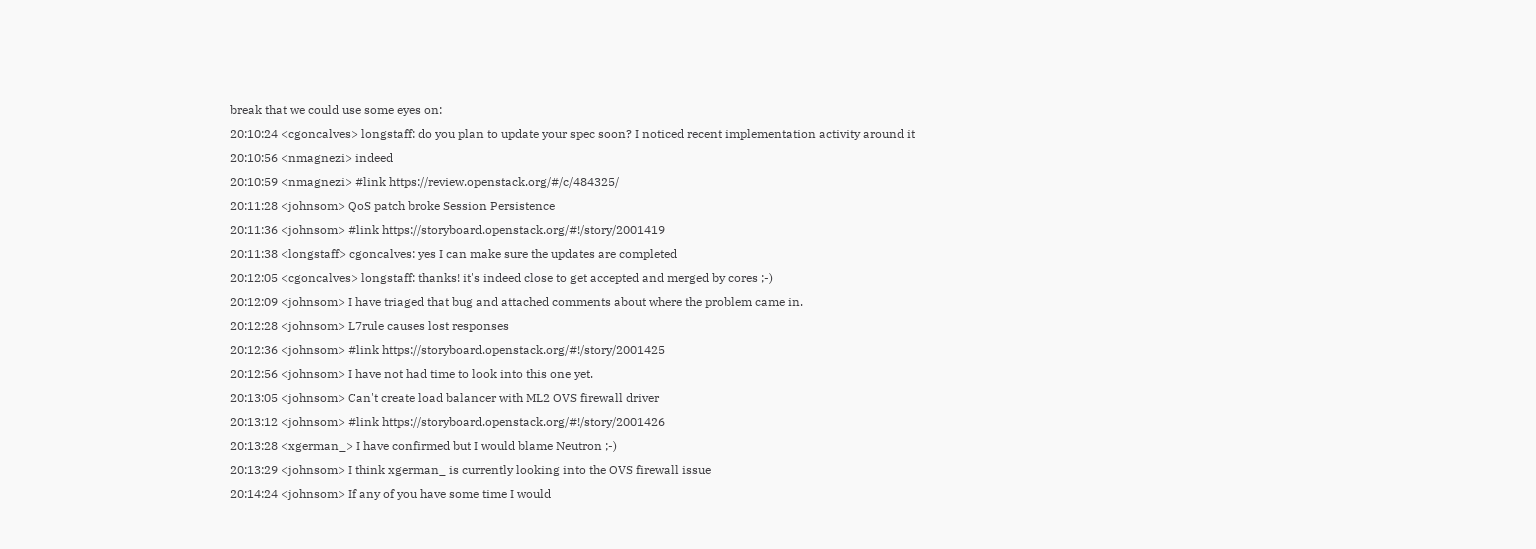break that we could use some eyes on:
20:10:24 <cgoncalves> longstaff: do you plan to update your spec soon? I noticed recent implementation activity around it
20:10:56 <nmagnezi> indeed
20:10:59 <nmagnezi> #link https://review.openstack.org/#/c/484325/
20:11:28 <johnsom> QoS patch broke Session Persistence
20:11:36 <johnsom> #link https://storyboard.openstack.org/#!/story/2001419
20:11:38 <longstaff> cgoncalves: yes I can make sure the updates are completed
20:12:05 <cgoncalves> longstaff: thanks! it's indeed close to get accepted and merged by cores ;-)
20:12:09 <johnsom> I have triaged that bug and attached comments about where the problem came in.
20:12:28 <johnsom> L7rule causes lost responses
20:12:36 <johnsom> #link https://storyboard.openstack.org/#!/story/2001425
20:12:56 <johnsom> I have not had time to look into this one yet.
20:13:05 <johnsom> Can't create load balancer with ML2 OVS firewall driver
20:13:12 <johnsom> #link https://storyboard.openstack.org/#!/story/2001426
20:13:28 <xgerman_> I have confirmed but I would blame Neutron ;-)
20:13:29 <johnsom> I think xgerman_ is currently looking into the OVS firewall issue
20:14:24 <johnsom> If any of you have some time I would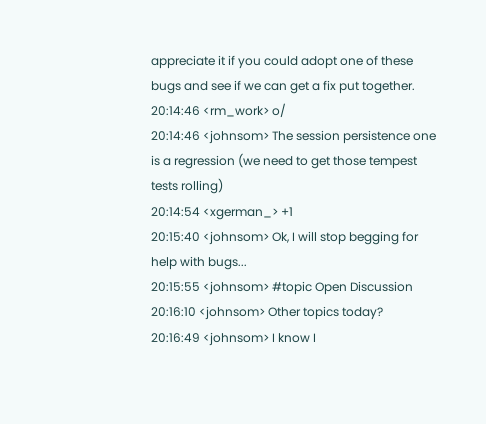appreciate it if you could adopt one of these bugs and see if we can get a fix put together.
20:14:46 <rm_work> o/
20:14:46 <johnsom> The session persistence one is a regression (we need to get those tempest tests rolling)
20:14:54 <xgerman_> +1
20:15:40 <johnsom> Ok, I will stop begging for help with bugs...
20:15:55 <johnsom> #topic Open Discussion
20:16:10 <johnsom> Other topics today?
20:16:49 <johnsom> I know I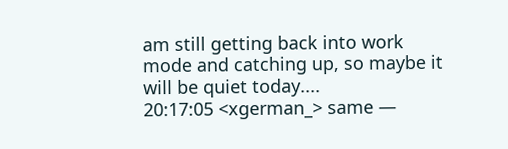am still getting back into work mode and catching up, so maybe it will be quiet today....
20:17:05 <xgerman_> same —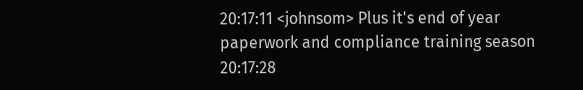20:17:11 <johnsom> Plus it's end of year paperwork and compliance training season
20:17:28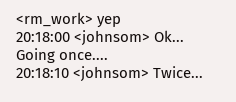<rm_work> yep
20:18:00 <johnsom> Ok...  Going once....
20:18:10 <johnsom> Twice...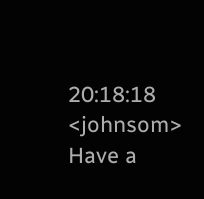20:18:18 <johnsom> Have a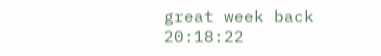great week back
20:18:22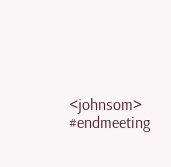<johnsom> #endmeeting